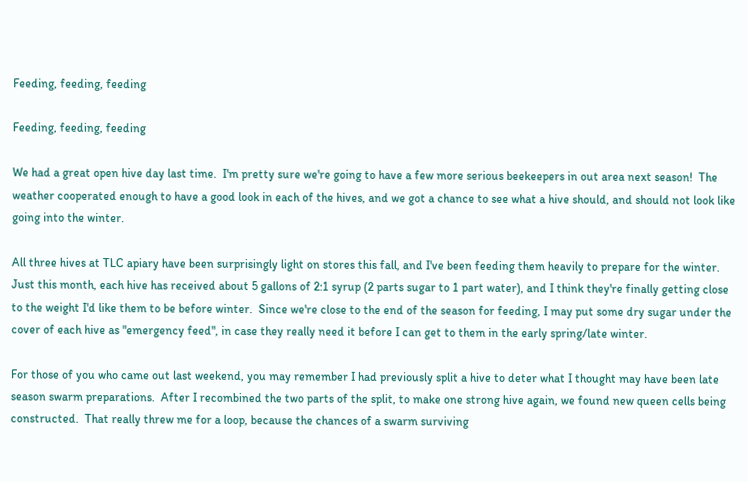Feeding, feeding, feeding

Feeding, feeding, feeding

We had a great open hive day last time.  I'm pretty sure we're going to have a few more serious beekeepers in out area next season!  The weather cooperated enough to have a good look in each of the hives, and we got a chance to see what a hive should, and should not look like going into the winter.

All three hives at TLC apiary have been surprisingly light on stores this fall, and I've been feeding them heavily to prepare for the winter.  Just this month, each hive has received about 5 gallons of 2:1 syrup (2 parts sugar to 1 part water), and I think they're finally getting close to the weight I'd like them to be before winter.  Since we're close to the end of the season for feeding, I may put some dry sugar under the cover of each hive as "emergency feed", in case they really need it before I can get to them in the early spring/late winter.

For those of you who came out last weekend, you may remember I had previously split a hive to deter what I thought may have been late season swarm preparations.  After I recombined the two parts of the split, to make one strong hive again, we found new queen cells being constructed.  That really threw me for a loop, because the chances of a swarm surviving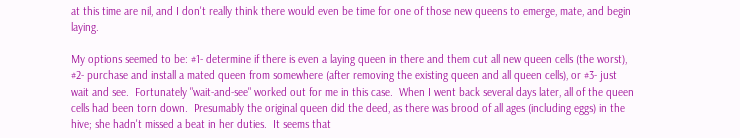at this time are nil, and I don't really think there would even be time for one of those new queens to emerge, mate, and begin laying.

My options seemed to be: #1- determine if there is even a laying queen in there and them cut all new queen cells (the worst), #2- purchase and install a mated queen from somewhere (after removing the existing queen and all queen cells), or #3- just wait and see.  Fortunately "wait-and-see" worked out for me in this case.  When I went back several days later, all of the queen cells had been torn down.  Presumably the original queen did the deed, as there was brood of all ages (including eggs) in the hive; she hadn't missed a beat in her duties.  It seems that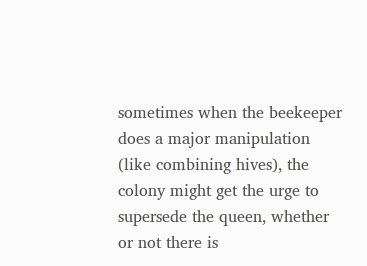sometimes when the beekeeper does a major manipulation (like combining hives), the colony might get the urge to supersede the queen, whether or not there is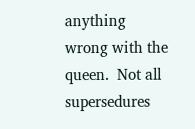anything wrong with the queen.  Not all supersedures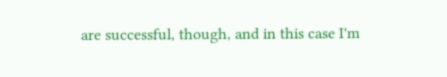are successful, though, and in this case I'm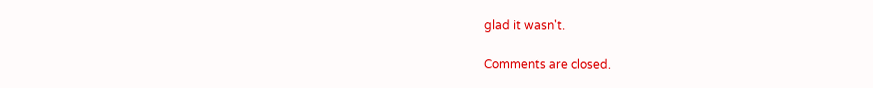glad it wasn't.

Comments are closed.